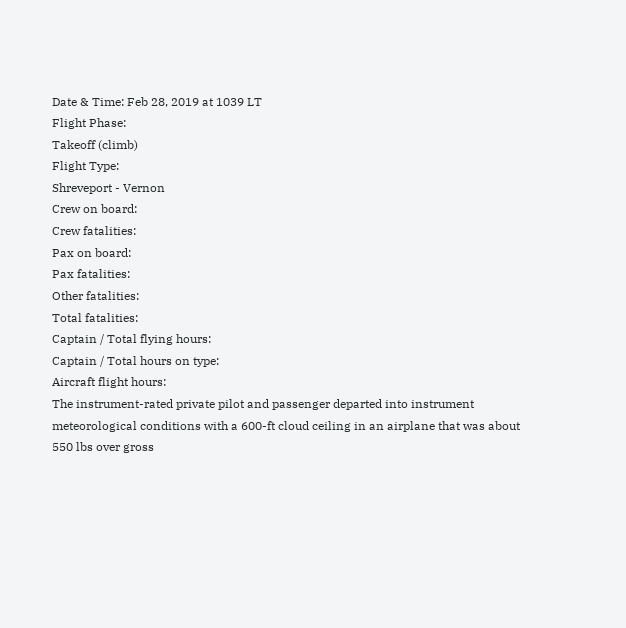Date & Time: Feb 28, 2019 at 1039 LT
Flight Phase:
Takeoff (climb)
Flight Type:
Shreveport - Vernon
Crew on board:
Crew fatalities:
Pax on board:
Pax fatalities:
Other fatalities:
Total fatalities:
Captain / Total flying hours:
Captain / Total hours on type:
Aircraft flight hours:
The instrument-rated private pilot and passenger departed into instrument meteorological conditions with a 600-ft cloud ceiling in an airplane that was about 550 lbs over gross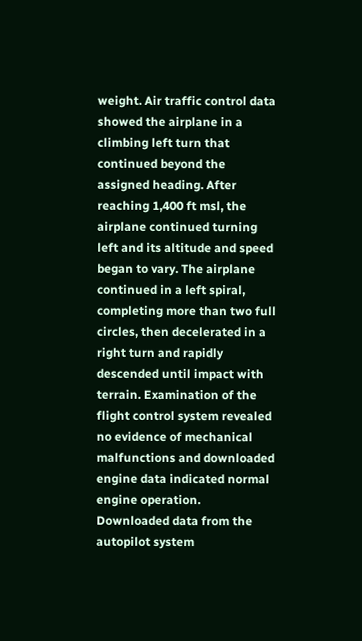weight. Air traffic control data showed the airplane in a climbing left turn that continued beyond the assigned heading. After reaching 1,400 ft msl, the airplane continued turning left and its altitude and speed began to vary. The airplane continued in a left spiral, completing more than two full circles, then decelerated in a right turn and rapidly descended until impact with terrain. Examination of the flight control system revealed no evidence of mechanical malfunctions and downloaded engine data indicated normal engine operation. Downloaded data from the autopilot system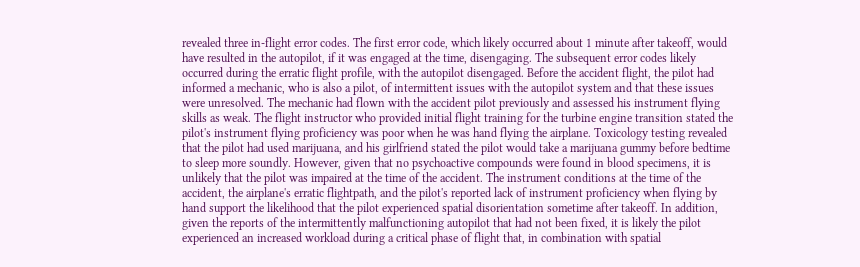revealed three in-flight error codes. The first error code, which likely occurred about 1 minute after takeoff, would have resulted in the autopilot, if it was engaged at the time, disengaging. The subsequent error codes likely occurred during the erratic flight profile, with the autopilot disengaged. Before the accident flight, the pilot had informed a mechanic, who is also a pilot, of intermittent issues with the autopilot system and that these issues were unresolved. The mechanic had flown with the accident pilot previously and assessed his instrument flying skills as weak. The flight instructor who provided initial flight training for the turbine engine transition stated the pilot's instrument flying proficiency was poor when he was hand flying the airplane. Toxicology testing revealed that the pilot had used marijuana, and his girlfriend stated the pilot would take a marijuana gummy before bedtime to sleep more soundly. However, given that no psychoactive compounds were found in blood specimens, it is unlikely that the pilot was impaired at the time of the accident. The instrument conditions at the time of the accident, the airplane's erratic flightpath, and the pilot's reported lack of instrument proficiency when flying by hand support the likelihood that the pilot experienced spatial disorientation sometime after takeoff. In addition, given the reports of the intermittently malfunctioning autopilot that had not been fixed, it is likely the pilot experienced an increased workload during a critical phase of flight that, in combination with spatial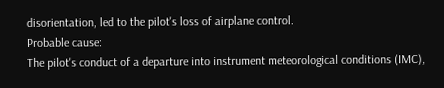disorientation, led to the pilot's loss of airplane control.
Probable cause:
The pilot's conduct of a departure into instrument meteorological conditions (IMC),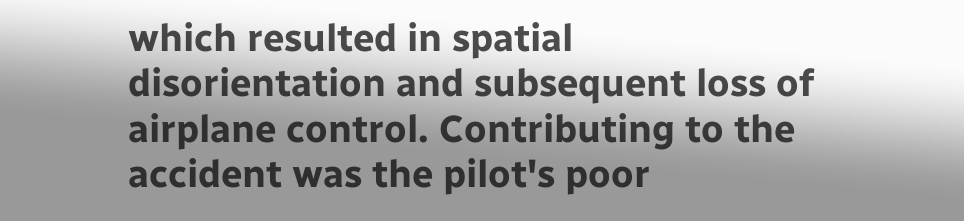which resulted in spatial disorientation and subsequent loss of airplane control. Contributing to the accident was the pilot's poor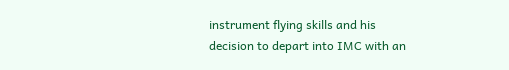instrument flying skills and his decision to depart into IMC with an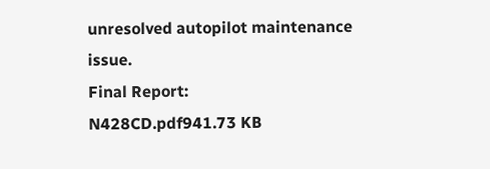unresolved autopilot maintenance issue.
Final Report:
N428CD.pdf941.73 KB